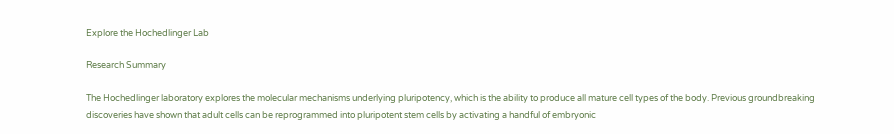Explore the Hochedlinger Lab

Research Summary

The Hochedlinger laboratory explores the molecular mechanisms underlying pluripotency, which is the ability to produce all mature cell types of the body. Previous groundbreaking discoveries have shown that adult cells can be reprogrammed into pluripotent stem cells by activating a handful of embryonic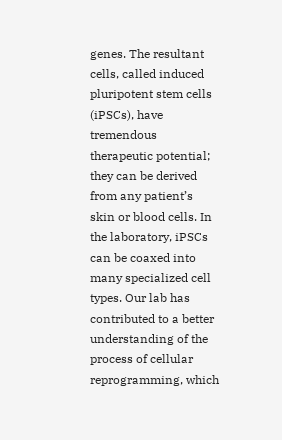genes. The resultant cells, called induced pluripotent stem cells (iPSCs), have tremendous therapeutic potential; they can be derived from any patient’s skin or blood cells. In the laboratory, iPSCs can be coaxed into many specialized cell types. Our lab has contributed to a better understanding of the process of cellular reprogramming, which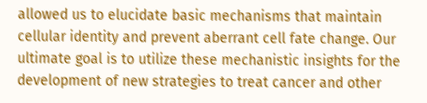allowed us to elucidate basic mechanisms that maintain cellular identity and prevent aberrant cell fate change. Our ultimate goal is to utilize these mechanistic insights for the development of new strategies to treat cancer and other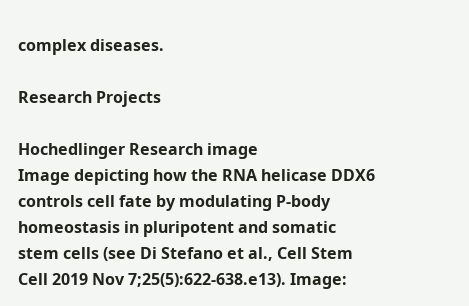complex diseases.

Research Projects

Hochedlinger Research image
Image depicting how the RNA helicase DDX6 controls cell fate by modulating P-body homeostasis in pluripotent and somatic stem cells (see Di Stefano et al., Cell Stem Cell 2019 Nov 7;25(5):622-638.e13). Image: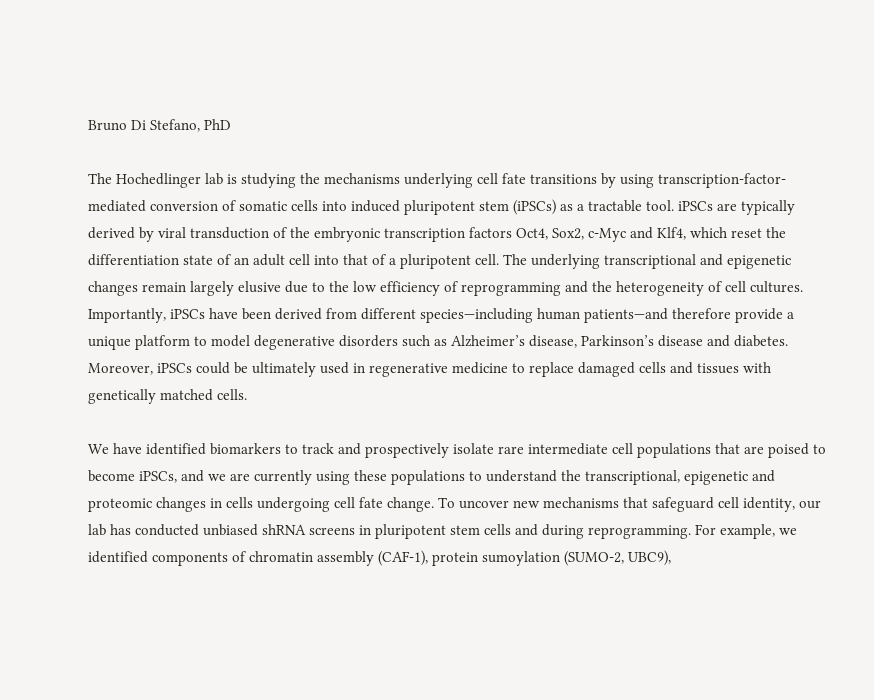Bruno Di Stefano, PhD

The Hochedlinger lab is studying the mechanisms underlying cell fate transitions by using transcription-factor-mediated conversion of somatic cells into induced pluripotent stem (iPSCs) as a tractable tool. iPSCs are typically derived by viral transduction of the embryonic transcription factors Oct4, Sox2, c-Myc and Klf4, which reset the differentiation state of an adult cell into that of a pluripotent cell. The underlying transcriptional and epigenetic changes remain largely elusive due to the low efficiency of reprogramming and the heterogeneity of cell cultures. Importantly, iPSCs have been derived from different species—including human patients—and therefore provide a unique platform to model degenerative disorders such as Alzheimer’s disease, Parkinson’s disease and diabetes. Moreover, iPSCs could be ultimately used in regenerative medicine to replace damaged cells and tissues with genetically matched cells.

We have identified biomarkers to track and prospectively isolate rare intermediate cell populations that are poised to become iPSCs, and we are currently using these populations to understand the transcriptional, epigenetic and proteomic changes in cells undergoing cell fate change. To uncover new mechanisms that safeguard cell identity, our lab has conducted unbiased shRNA screens in pluripotent stem cells and during reprogramming. For example, we identified components of chromatin assembly (CAF-1), protein sumoylation (SUMO-2, UBC9),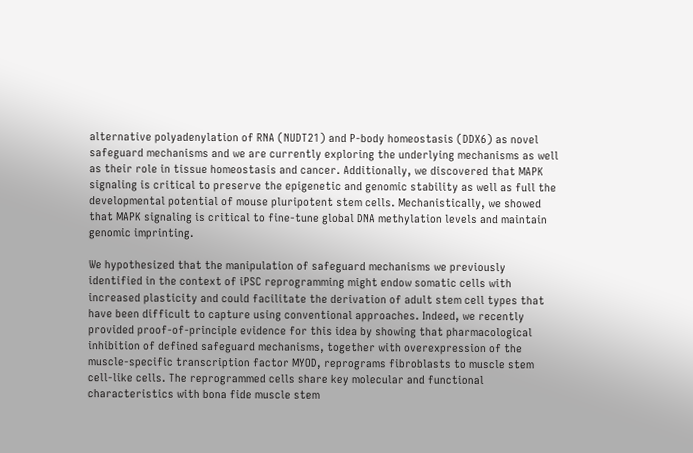alternative polyadenylation of RNA (NUDT21) and P-body homeostasis (DDX6) as novel safeguard mechanisms and we are currently exploring the underlying mechanisms as well as their role in tissue homeostasis and cancer. Additionally, we discovered that MAPK signaling is critical to preserve the epigenetic and genomic stability as well as full the developmental potential of mouse pluripotent stem cells. Mechanistically, we showed that MAPK signaling is critical to fine-tune global DNA methylation levels and maintain genomic imprinting.

We hypothesized that the manipulation of safeguard mechanisms we previously identified in the context of iPSC reprogramming might endow somatic cells with increased plasticity and could facilitate the derivation of adult stem cell types that have been difficult to capture using conventional approaches. Indeed, we recently provided proof-of-principle evidence for this idea by showing that pharmacological inhibition of defined safeguard mechanisms, together with overexpression of the muscle-specific transcription factor MYOD, reprograms fibroblasts to muscle stem cell-like cells. The reprogrammed cells share key molecular and functional characteristics with bona fide muscle stem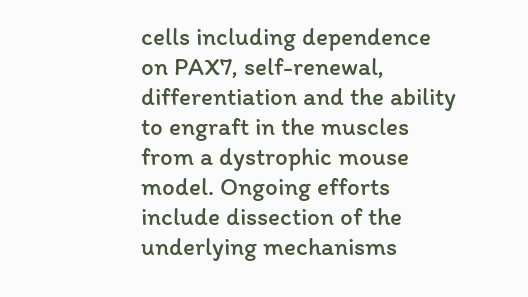cells including dependence on PAX7, self-renewal, differentiation and the ability to engraft in the muscles from a dystrophic mouse model. Ongoing efforts include dissection of the underlying mechanisms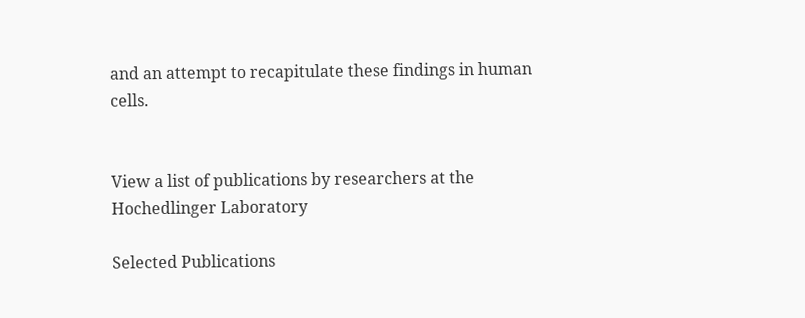and an attempt to recapitulate these findings in human cells.


View a list of publications by researchers at the Hochedlinger Laboratory

Selected Publications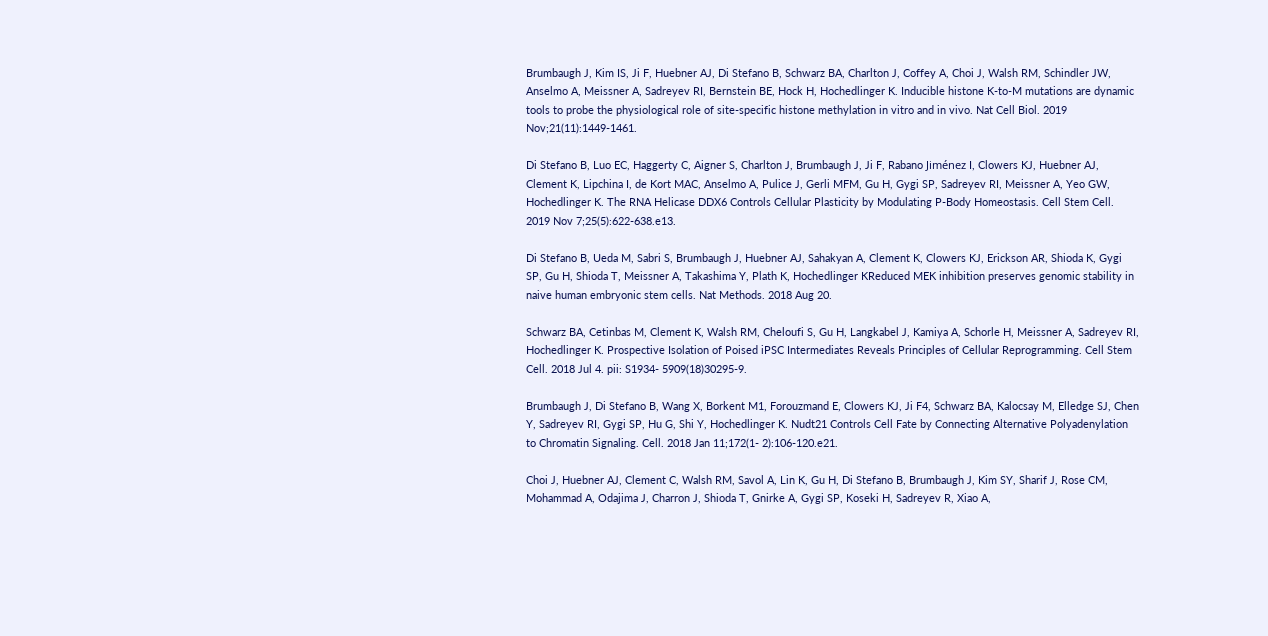Brumbaugh J, Kim IS, Ji F, Huebner AJ, Di Stefano B, Schwarz BA, Charlton J, Coffey A, Choi J, Walsh RM, Schindler JW, Anselmo A, Meissner A, Sadreyev RI, Bernstein BE, Hock H, Hochedlinger K. Inducible histone K-to-M mutations are dynamic tools to probe the physiological role of site-specific histone methylation in vitro and in vivo. Nat Cell Biol. 2019 Nov;21(11):1449-1461.

Di Stefano B, Luo EC, Haggerty C, Aigner S, Charlton J, Brumbaugh J, Ji F, Rabano Jiménez I, Clowers KJ, Huebner AJ, Clement K, Lipchina I, de Kort MAC, Anselmo A, Pulice J, Gerli MFM, Gu H, Gygi SP, Sadreyev RI, Meissner A, Yeo GW, Hochedlinger K. The RNA Helicase DDX6 Controls Cellular Plasticity by Modulating P-Body Homeostasis. Cell Stem Cell. 2019 Nov 7;25(5):622-638.e13.

Di Stefano B, Ueda M, Sabri S, Brumbaugh J, Huebner AJ, Sahakyan A, Clement K, Clowers KJ, Erickson AR, Shioda K, Gygi SP, Gu H, Shioda T, Meissner A, Takashima Y, Plath K, Hochedlinger KReduced MEK inhibition preserves genomic stability in naive human embryonic stem cells. Nat Methods. 2018 Aug 20.

Schwarz BA, Cetinbas M, Clement K, Walsh RM, Cheloufi S, Gu H, Langkabel J, Kamiya A, Schorle H, Meissner A, Sadreyev RI, Hochedlinger K. Prospective Isolation of Poised iPSC Intermediates Reveals Principles of Cellular Reprogramming. Cell Stem Cell. 2018 Jul 4. pii: S1934- 5909(18)30295-9.

Brumbaugh J, Di Stefano B, Wang X, Borkent M1, Forouzmand E, Clowers KJ, Ji F4, Schwarz BA, Kalocsay M, Elledge SJ, Chen Y, Sadreyev RI, Gygi SP, Hu G, Shi Y, Hochedlinger K. Nudt21 Controls Cell Fate by Connecting Alternative Polyadenylation to Chromatin Signaling. Cell. 2018 Jan 11;172(1- 2):106-120.e21.

Choi J, Huebner AJ, Clement C, Walsh RM, Savol A, Lin K, Gu H, Di Stefano B, Brumbaugh J, Kim SY, Sharif J, Rose CM, Mohammad A, Odajima J, Charron J, Shioda T, Gnirke A, Gygi SP, Koseki H, Sadreyev R, Xiao A,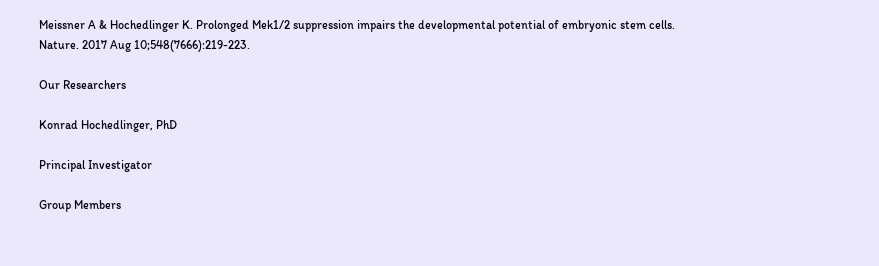Meissner A & Hochedlinger K. Prolonged Mek1/2 suppression impairs the developmental potential of embryonic stem cells. Nature. 2017 Aug 10;548(7666):219-223.

Our Researchers

Konrad Hochedlinger, PhD

Principal Investigator

Group Members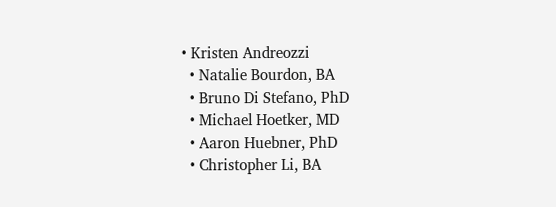• Kristen Andreozzi
  • Natalie Bourdon, BA
  • Bruno Di Stefano, PhD
  • Michael Hoetker, MD
  • Aaron Huebner, PhD
  • Christopher Li, BA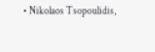• Nikolaos Tsopoulidis,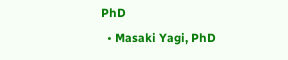PhD
  • Masaki Yagi, PhD